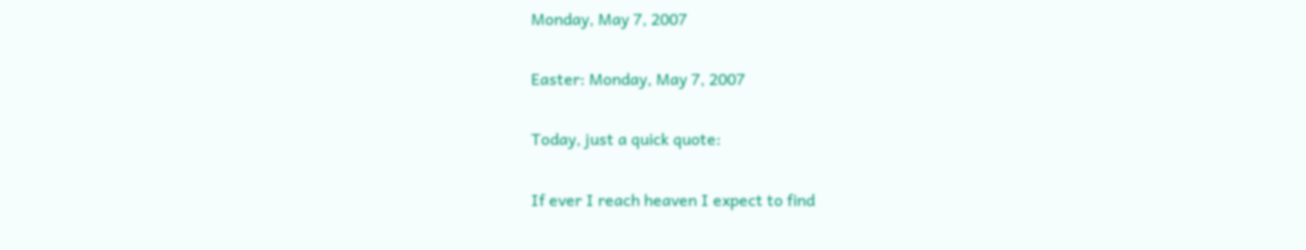Monday, May 7, 2007

Easter: Monday, May 7, 2007

Today, just a quick quote:

If ever I reach heaven I expect to find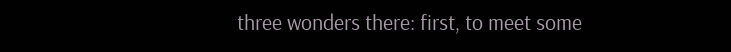three wonders there: first, to meet some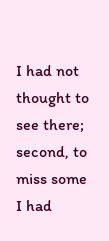I had not thought to see there; second, to miss some I had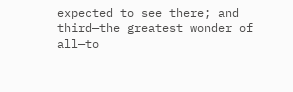expected to see there; and third—the greatest wonder of all—to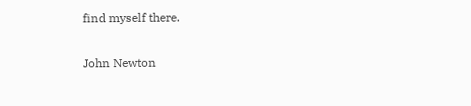find myself there.

John Newton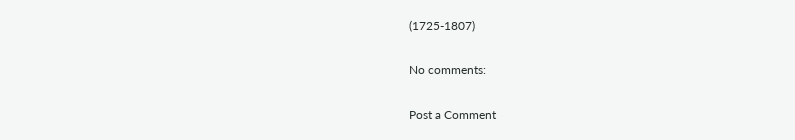(1725-1807)

No comments:

Post a Comment